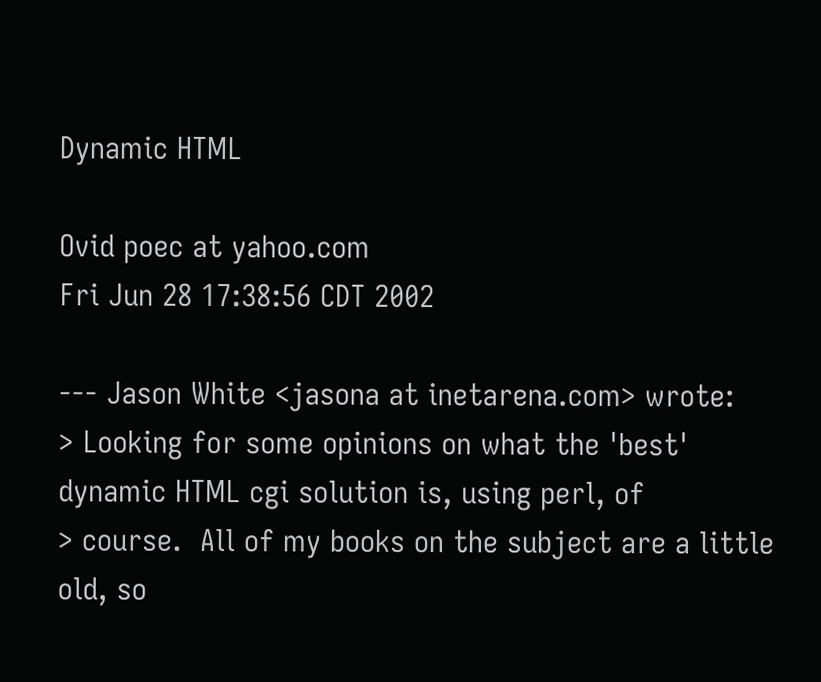Dynamic HTML

Ovid poec at yahoo.com
Fri Jun 28 17:38:56 CDT 2002

--- Jason White <jasona at inetarena.com> wrote:
> Looking for some opinions on what the 'best' dynamic HTML cgi solution is, using perl, of
> course.  All of my books on the subject are a little old, so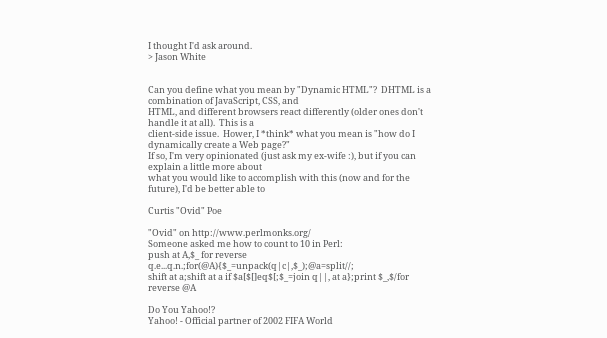I thought I'd ask around.
> Jason White


Can you define what you mean by "Dynamic HTML"?  DHTML is a combination of JavaScript, CSS, and
HTML, and different browsers react differently (older ones don't handle it at all).  This is a
client-side issue.  Hower, I *think* what you mean is "how do I dynamically create a Web page?"
If so, I'm very opinionated (just ask my ex-wife :), but if you can explain a little more about
what you would like to accomplish with this (now and for the future), I'd be better able to

Curtis "Ovid" Poe

"Ovid" on http://www.perlmonks.org/
Someone asked me how to count to 10 in Perl:
push at A,$_ for reverse q.e...q.n.;for(@A){$_=unpack(q|c|,$_);@a=split//;
shift at a;shift at a if $a[$[]eq$[;$_=join q||, at a};print $_,$/for reverse @A

Do You Yahoo!?
Yahoo! - Official partner of 2002 FIFA World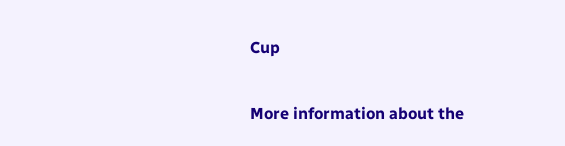Cup

More information about the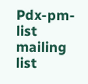Pdx-pm-list mailing list